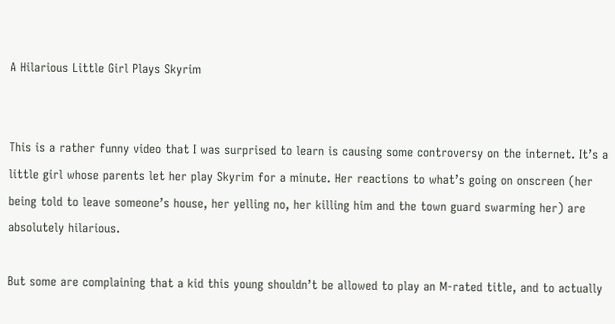A Hilarious Little Girl Plays Skyrim


This is a rather funny video that I was surprised to learn is causing some controversy on the internet. It’s a little girl whose parents let her play Skyrim for a minute. Her reactions to what’s going on onscreen (her being told to leave someone’s house, her yelling no, her killing him and the town guard swarming her) are absolutely hilarious.

But some are complaining that a kid this young shouldn’t be allowed to play an M-rated title, and to actually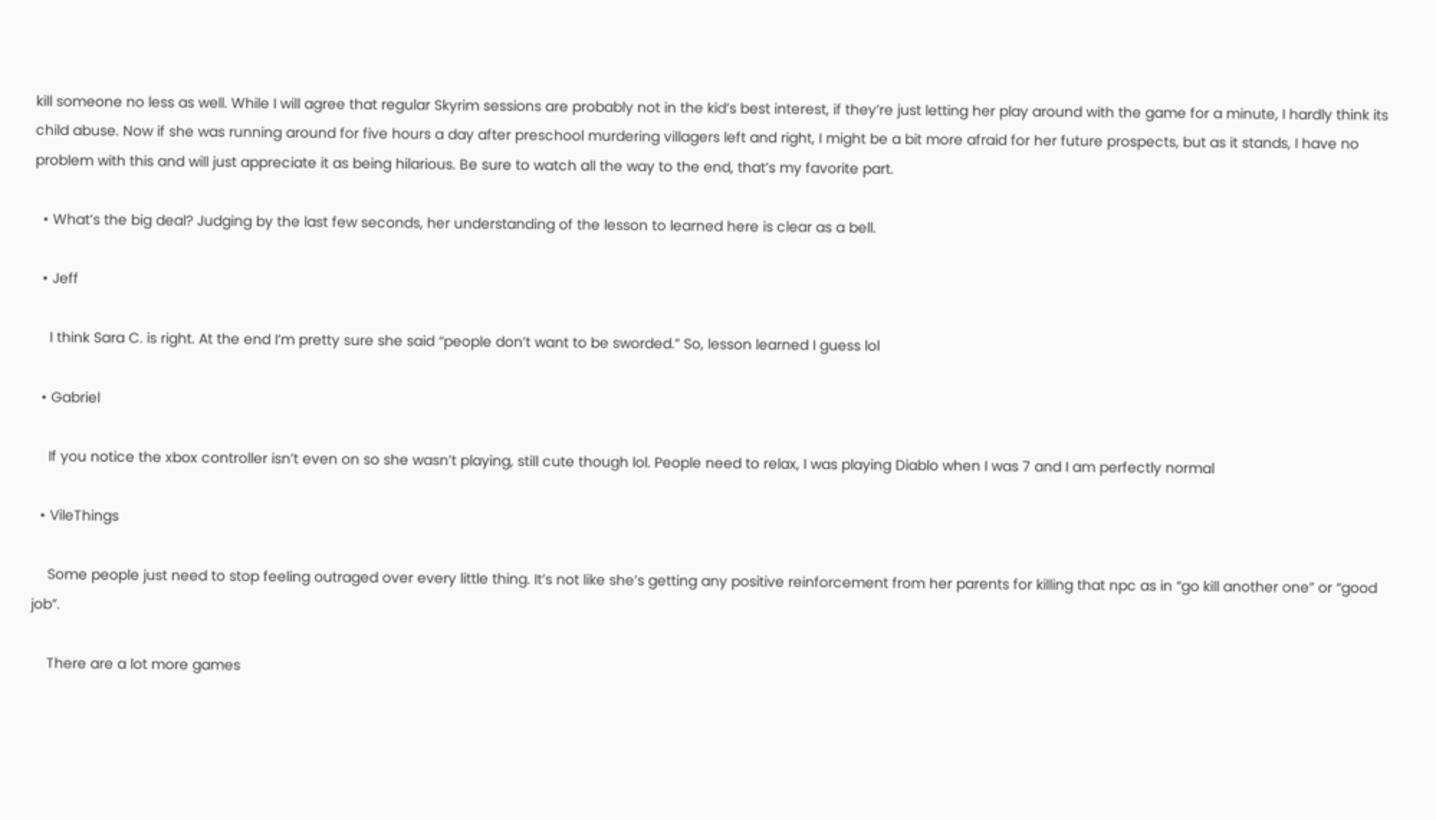kill someone no less as well. While I will agree that regular Skyrim sessions are probably not in the kid’s best interest, if they’re just letting her play around with the game for a minute, I hardly think its child abuse. Now if she was running around for five hours a day after preschool murdering villagers left and right, I might be a bit more afraid for her future prospects, but as it stands, I have no problem with this and will just appreciate it as being hilarious. Be sure to watch all the way to the end, that’s my favorite part.

  • What’s the big deal? Judging by the last few seconds, her understanding of the lesson to learned here is clear as a bell.

  • Jeff

    I think Sara C. is right. At the end I’m pretty sure she said “people don’t want to be sworded.” So, lesson learned I guess lol

  • Gabriel

    If you notice the xbox controller isn’t even on so she wasn’t playing, still cute though lol. People need to relax, I was playing Diablo when I was 7 and I am perfectly normal

  • VileThings

    Some people just need to stop feeling outraged over every little thing. It’s not like she’s getting any positive reinforcement from her parents for killing that npc as in “go kill another one” or “good job”.

    There are a lot more games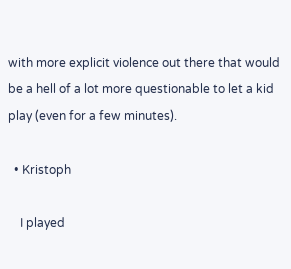with more explicit violence out there that would be a hell of a lot more questionable to let a kid play (even for a few minutes).

  • Kristoph

    I played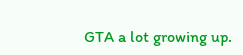GTA a lot growing up.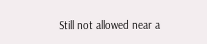Still not allowed near a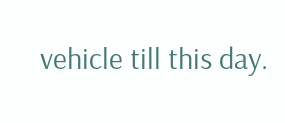vehicle till this day.